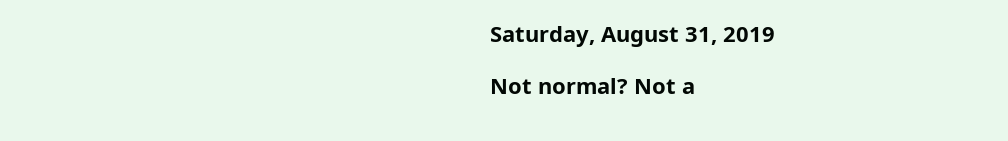Saturday, August 31, 2019

Not normal? Not a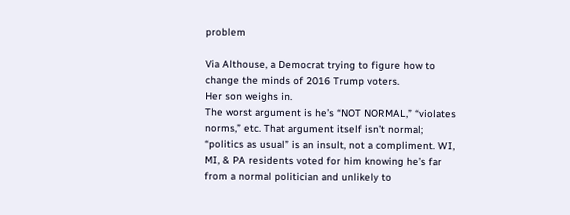problem

Via Althouse, a Democrat trying to figure how to change the minds of 2016 Trump voters.
Her son weighs in.
The worst argument is he’s “NOT NORMAL,” “violates norms,” etc. That argument itself isn’t normal; “politics as usual” is an insult, not a compliment. WI, MI, & PA residents voted for him knowing he’s far from a normal politician and unlikely to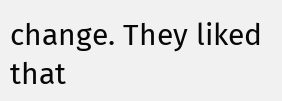change. They liked that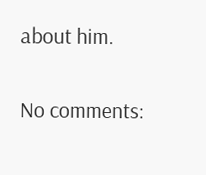about him.

No comments: